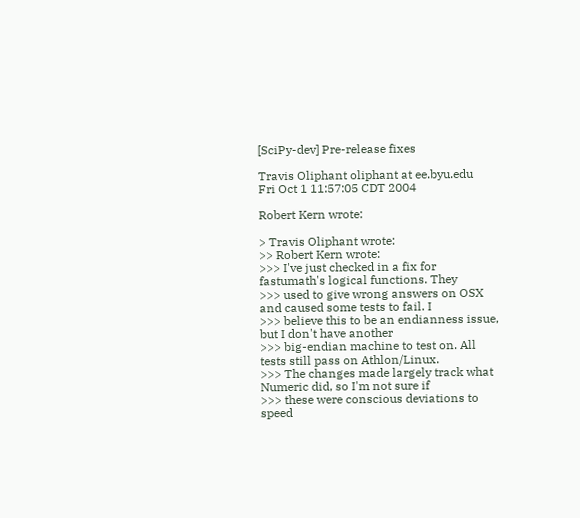[SciPy-dev] Pre-release fixes

Travis Oliphant oliphant at ee.byu.edu
Fri Oct 1 11:57:05 CDT 2004

Robert Kern wrote:

> Travis Oliphant wrote:
>> Robert Kern wrote:
>>> I've just checked in a fix for fastumath's logical functions. They
>>> used to give wrong answers on OSX and caused some tests to fail. I
>>> believe this to be an endianness issue, but I don't have another
>>> big-endian machine to test on. All tests still pass on Athlon/Linux.
>>> The changes made largely track what Numeric did, so I'm not sure if
>>> these were conscious deviations to speed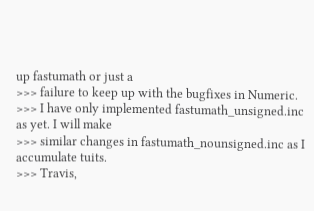up fastumath or just a
>>> failure to keep up with the bugfixes in Numeric.
>>> I have only implemented fastumath_unsigned.inc as yet. I will make
>>> similar changes in fastumath_nounsigned.inc as I accumulate tuits.
>>> Travis,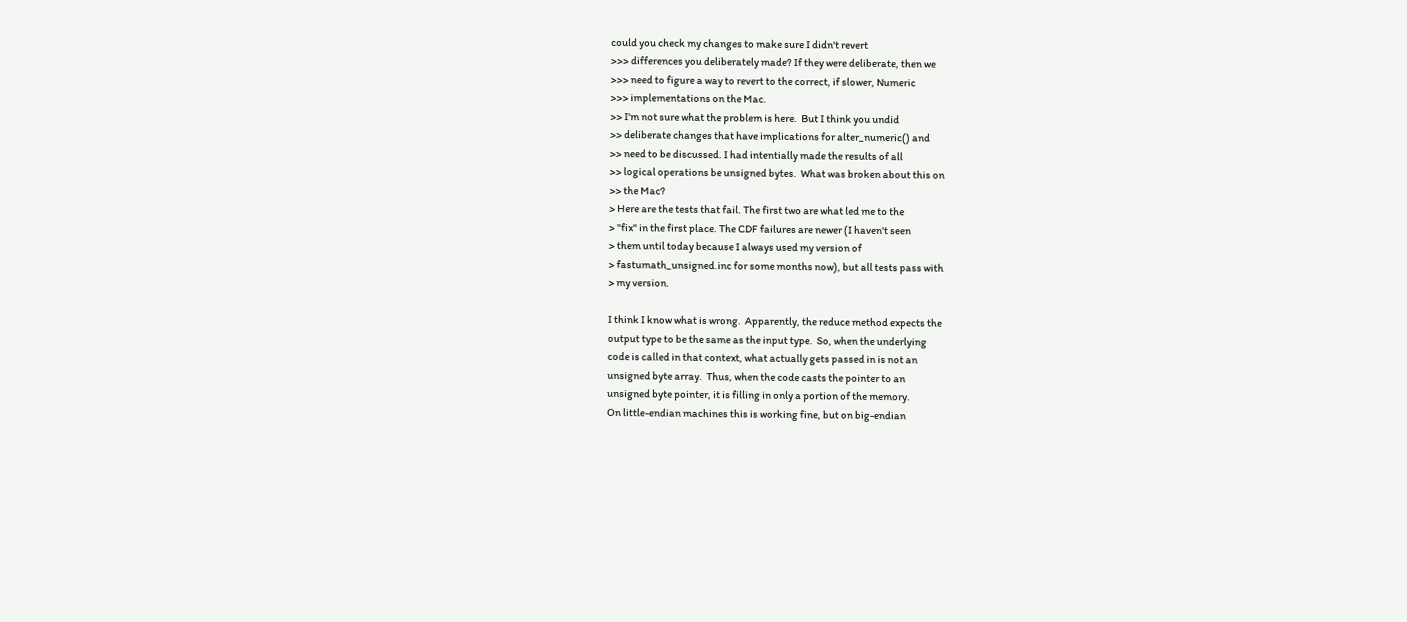could you check my changes to make sure I didn't revert
>>> differences you deliberately made? If they were deliberate, then we
>>> need to figure a way to revert to the correct, if slower, Numeric
>>> implementations on the Mac.
>> I'm not sure what the problem is here.  But I think you undid
>> deliberate changes that have implications for alter_numeric() and
>> need to be discussed. I had intentially made the results of all
>> logical operations be unsigned bytes.  What was broken about this on
>> the Mac?
> Here are the tests that fail. The first two are what led me to the
> "fix" in the first place. The CDF failures are newer (I haven't seen
> them until today because I always used my version of
> fastumath_unsigned.inc for some months now), but all tests pass with
> my version.

I think I know what is wrong.  Apparently, the reduce method expects the
output type to be the same as the input type.  So, when the underlying
code is called in that context, what actually gets passed in is not an
unsigned byte array.  Thus, when the code casts the pointer to an
unsigned byte pointer, it is filling in only a portion of the memory.
On little-endian machines this is working fine, but on big-endian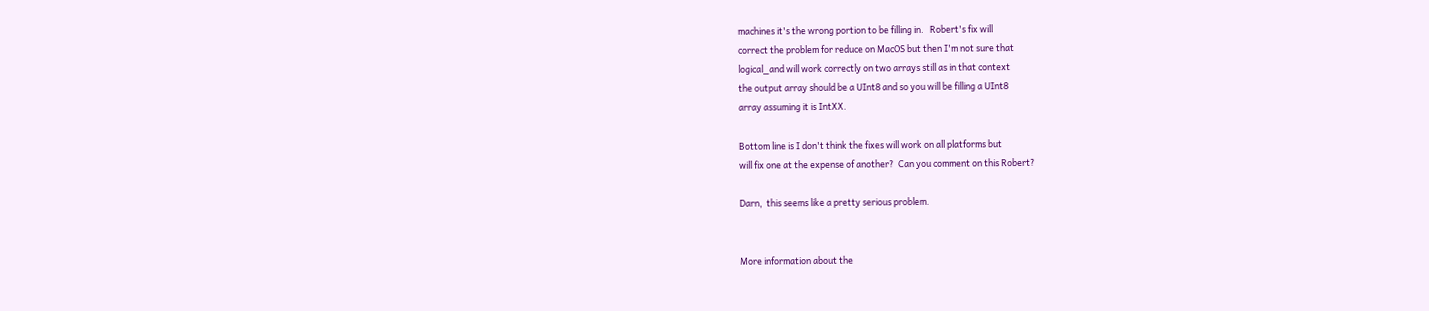machines it's the wrong portion to be filling in.   Robert's fix will
correct the problem for reduce on MacOS but then I'm not sure that
logical_and will work correctly on two arrays still as in that context
the output array should be a UInt8 and so you will be filling a UInt8
array assuming it is IntXX.

Bottom line is I don't think the fixes will work on all platforms but
will fix one at the expense of another?  Can you comment on this Robert?

Darn,  this seems like a pretty serious problem.


More information about the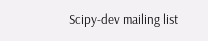Scipy-dev mailing list